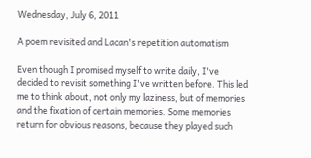Wednesday, July 6, 2011

A poem revisited and Lacan's repetition automatism

Even though I promised myself to write daily, I've decided to revisit something I've written before. This led me to think about, not only my laziness, but of memories and the fixation of certain memories. Some memories return for obvious reasons, because they played such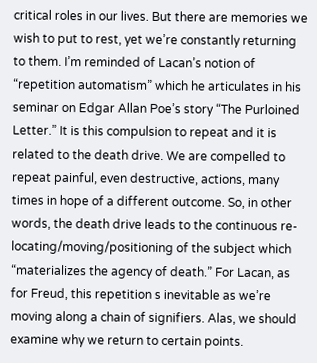critical roles in our lives. But there are memories we wish to put to rest, yet we’re constantly returning to them. I’m reminded of Lacan’s notion of “repetition automatism” which he articulates in his seminar on Edgar Allan Poe’s story “The Purloined Letter.” It is this compulsion to repeat and it is related to the death drive. We are compelled to repeat painful, even destructive, actions, many times in hope of a different outcome. So, in other words, the death drive leads to the continuous re-locating/moving/positioning of the subject which “materializes the agency of death.” For Lacan, as for Freud, this repetition s inevitable as we’re moving along a chain of signifiers. Alas, we should examine why we return to certain points.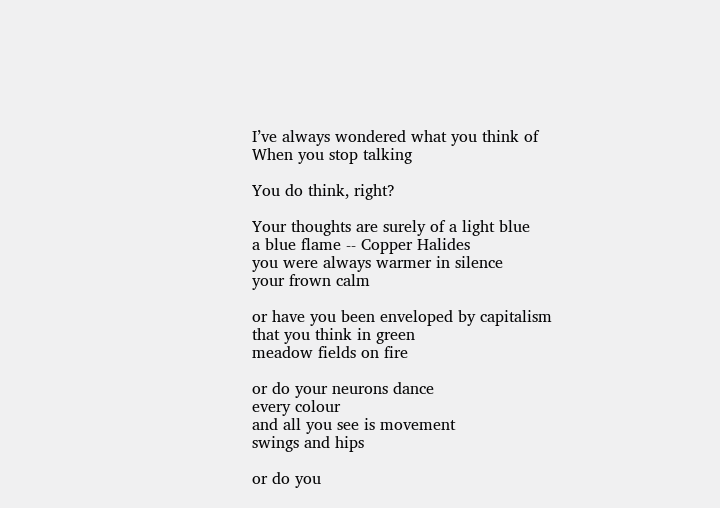I’ve always wondered what you think of
When you stop talking

You do think, right?

Your thoughts are surely of a light blue
a blue flame -- Copper Halides
you were always warmer in silence
your frown calm

or have you been enveloped by capitalism
that you think in green
meadow fields on fire

or do your neurons dance
every colour
and all you see is movement
swings and hips

or do you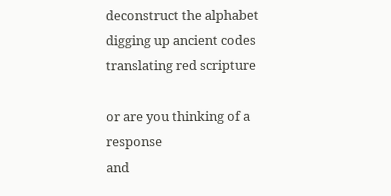deconstruct the alphabet
digging up ancient codes
translating red scripture

or are you thinking of a response
and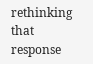rethinking that response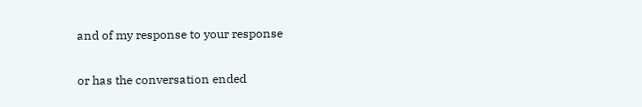and of my response to your response

or has the conversation ended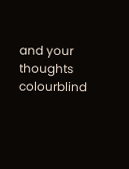and your thoughts colourblind